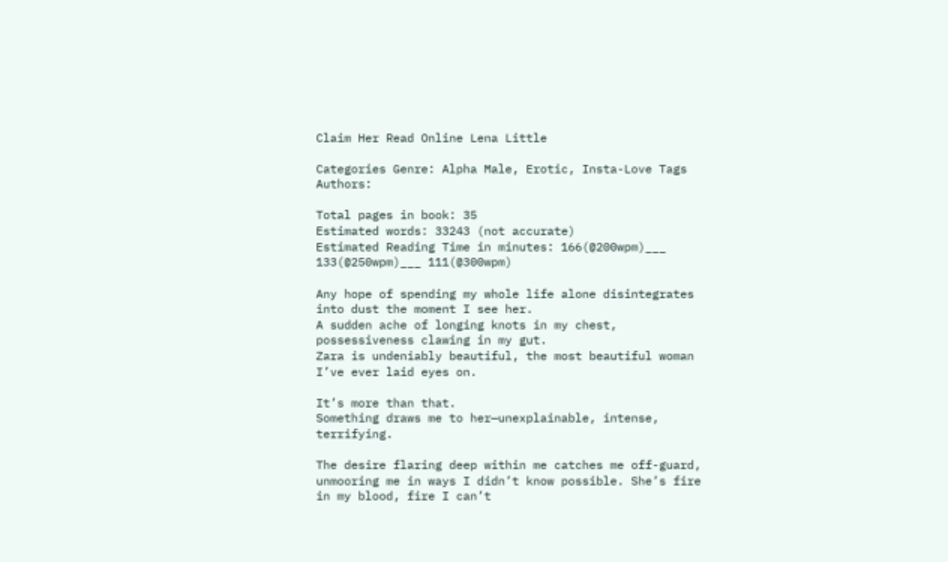Claim Her Read Online Lena Little

Categories Genre: Alpha Male, Erotic, Insta-Love Tags Authors:

Total pages in book: 35
Estimated words: 33243 (not accurate)
Estimated Reading Time in minutes: 166(@200wpm)___ 133(@250wpm)___ 111(@300wpm)

Any hope of spending my whole life alone disintegrates into dust the moment I see her.
A sudden ache of longing knots in my chest, possessiveness clawing in my gut.
Zara is undeniably beautiful, the most beautiful woman I’ve ever laid eyes on.

It’s more than that.
Something draws me to her—unexplainable, intense, terrifying.

The desire flaring deep within me catches me off-guard, unmooring me in ways I didn’t know possible. She’s fire in my blood, fire I can’t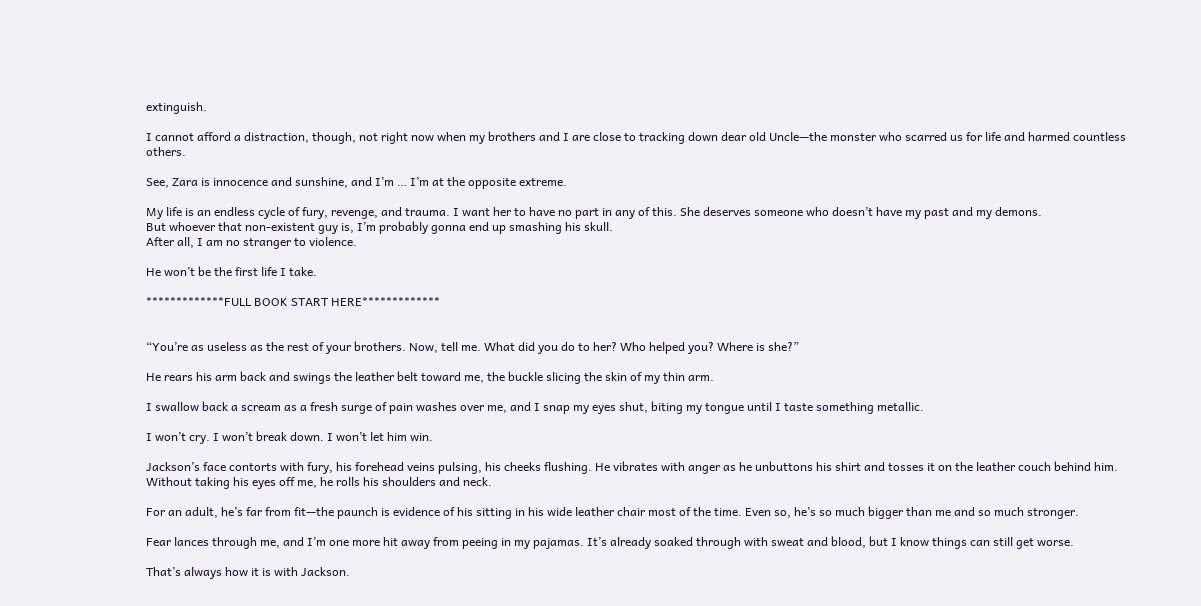extinguish.

I cannot afford a distraction, though, not right now when my brothers and I are close to tracking down dear old Uncle—the monster who scarred us for life and harmed countless others.

See, Zara is innocence and sunshine, and I’m … I’m at the opposite extreme.

My life is an endless cycle of fury, revenge, and trauma. I want her to have no part in any of this. She deserves someone who doesn’t have my past and my demons.
But whoever that non-existent guy is, I’m probably gonna end up smashing his skull.
After all, I am no stranger to violence.

He won’t be the first life I take.

*************FULL BOOK START HERE*************


“You’re as useless as the rest of your brothers. Now, tell me. What did you do to her? Who helped you? Where is she?”

He rears his arm back and swings the leather belt toward me, the buckle slicing the skin of my thin arm.

I swallow back a scream as a fresh surge of pain washes over me, and I snap my eyes shut, biting my tongue until I taste something metallic.

I won’t cry. I won’t break down. I won’t let him win.

Jackson’s face contorts with fury, his forehead veins pulsing, his cheeks flushing. He vibrates with anger as he unbuttons his shirt and tosses it on the leather couch behind him. Without taking his eyes off me, he rolls his shoulders and neck.

For an adult, he’s far from fit—the paunch is evidence of his sitting in his wide leather chair most of the time. Even so, he’s so much bigger than me and so much stronger.

Fear lances through me, and I’m one more hit away from peeing in my pajamas. It’s already soaked through with sweat and blood, but I know things can still get worse.

That’s always how it is with Jackson.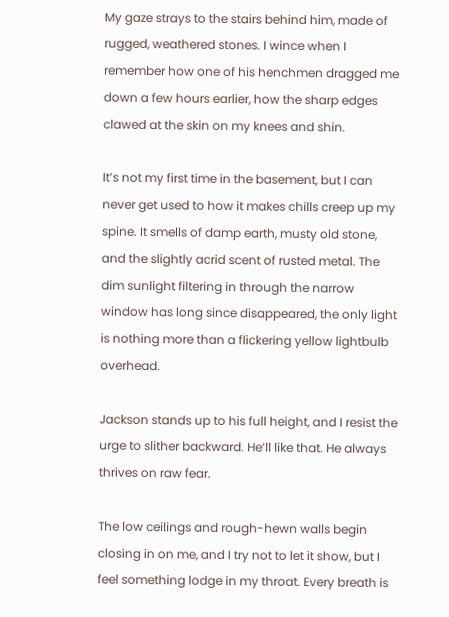My gaze strays to the stairs behind him, made of rugged, weathered stones. I wince when I remember how one of his henchmen dragged me down a few hours earlier, how the sharp edges clawed at the skin on my knees and shin.

It’s not my first time in the basement, but I can never get used to how it makes chills creep up my spine. It smells of damp earth, musty old stone, and the slightly acrid scent of rusted metal. The dim sunlight filtering in through the narrow window has long since disappeared, the only light is nothing more than a flickering yellow lightbulb overhead.

Jackson stands up to his full height, and I resist the urge to slither backward. He’ll like that. He always thrives on raw fear.

The low ceilings and rough-hewn walls begin closing in on me, and I try not to let it show, but I feel something lodge in my throat. Every breath is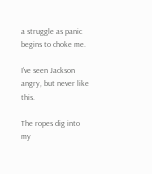a struggle as panic begins to choke me.

I’ve seen Jackson angry, but never like this.

The ropes dig into my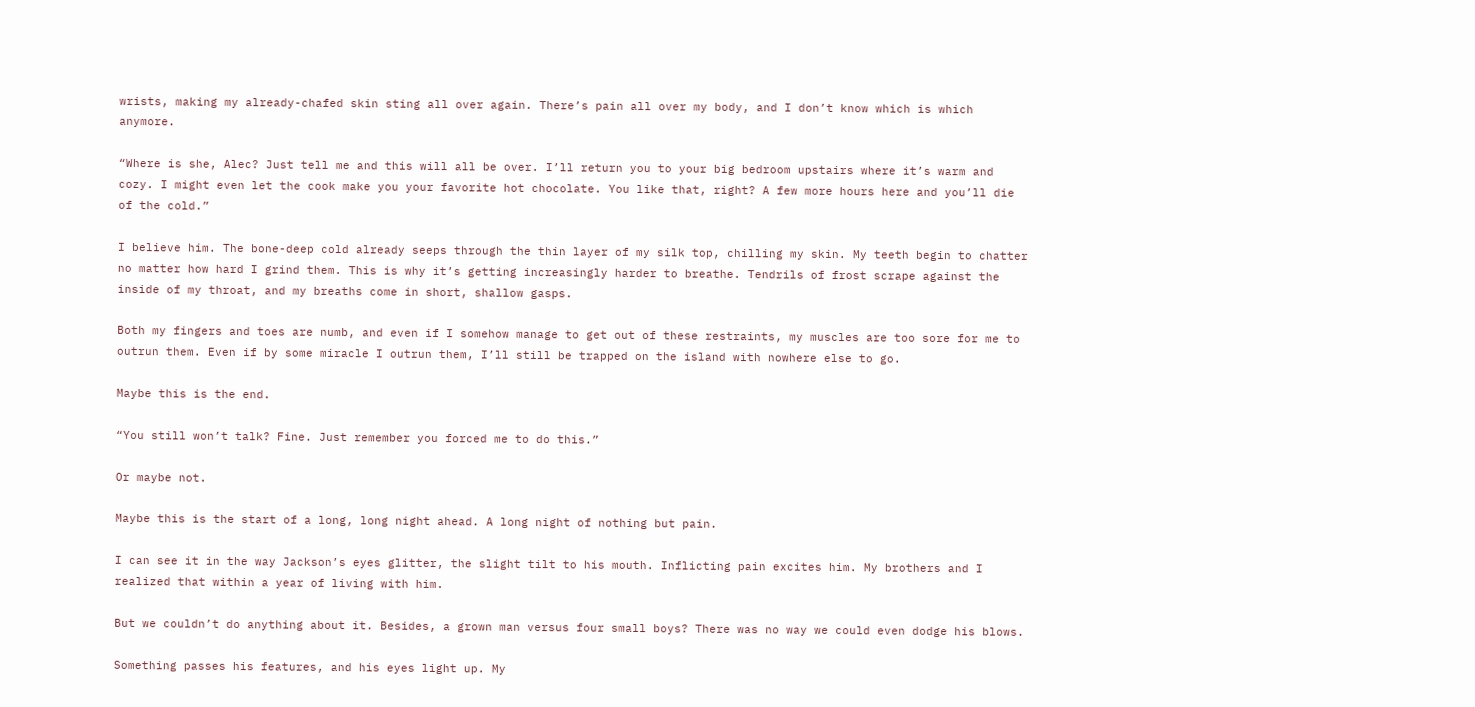wrists, making my already-chafed skin sting all over again. There’s pain all over my body, and I don’t know which is which anymore.

“Where is she, Alec? Just tell me and this will all be over. I’ll return you to your big bedroom upstairs where it’s warm and cozy. I might even let the cook make you your favorite hot chocolate. You like that, right? A few more hours here and you’ll die of the cold.”

I believe him. The bone-deep cold already seeps through the thin layer of my silk top, chilling my skin. My teeth begin to chatter no matter how hard I grind them. This is why it’s getting increasingly harder to breathe. Tendrils of frost scrape against the inside of my throat, and my breaths come in short, shallow gasps.

Both my fingers and toes are numb, and even if I somehow manage to get out of these restraints, my muscles are too sore for me to outrun them. Even if by some miracle I outrun them, I’ll still be trapped on the island with nowhere else to go.

Maybe this is the end.

“You still won’t talk? Fine. Just remember you forced me to do this.”

Or maybe not.

Maybe this is the start of a long, long night ahead. A long night of nothing but pain.

I can see it in the way Jackson’s eyes glitter, the slight tilt to his mouth. Inflicting pain excites him. My brothers and I realized that within a year of living with him.

But we couldn’t do anything about it. Besides, a grown man versus four small boys? There was no way we could even dodge his blows.

Something passes his features, and his eyes light up. My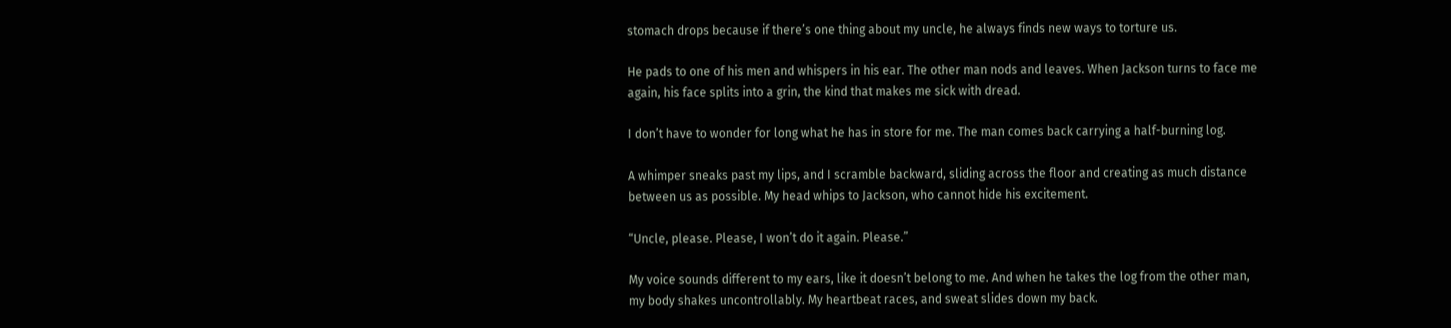stomach drops because if there’s one thing about my uncle, he always finds new ways to torture us.

He pads to one of his men and whispers in his ear. The other man nods and leaves. When Jackson turns to face me again, his face splits into a grin, the kind that makes me sick with dread.

I don’t have to wonder for long what he has in store for me. The man comes back carrying a half-burning log.

A whimper sneaks past my lips, and I scramble backward, sliding across the floor and creating as much distance between us as possible. My head whips to Jackson, who cannot hide his excitement.

“Uncle, please. Please, I won’t do it again. Please.”

My voice sounds different to my ears, like it doesn’t belong to me. And when he takes the log from the other man, my body shakes uncontrollably. My heartbeat races, and sweat slides down my back.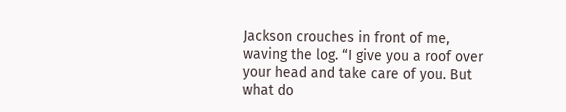Jackson crouches in front of me, waving the log. “I give you a roof over your head and take care of you. But what do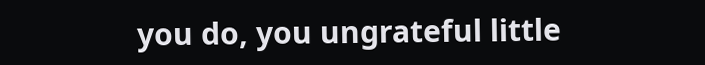you do, you ungrateful little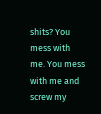shits? You mess with me. You mess with me and screw my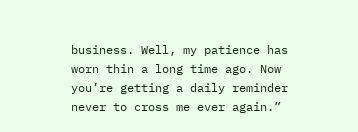business. Well, my patience has worn thin a long time ago. Now you’re getting a daily reminder never to cross me ever again.”